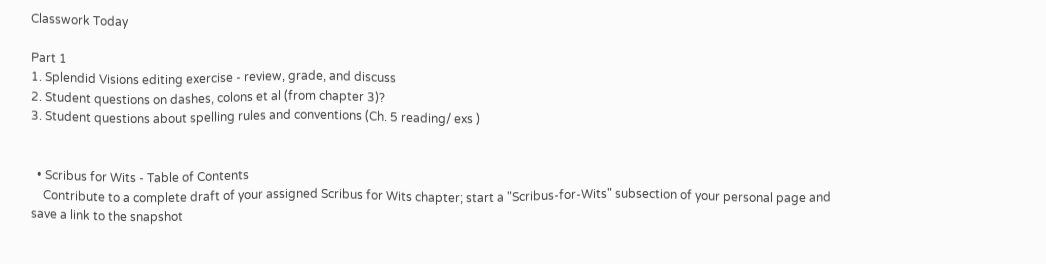Classwork Today

Part 1
1. Splendid Visions editing exercise - review, grade, and discuss
2. Student questions on dashes, colons et al (from chapter 3)?
3. Student questions about spelling rules and conventions (Ch. 5 reading/ exs )


  • Scribus for Wits - Table of Contents
    Contribute to a complete draft of your assigned Scribus for Wits chapter; start a "Scribus-for-Wits" subsection of your personal page and save a link to the snapshot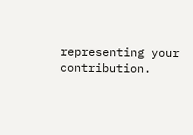representing your contribution.